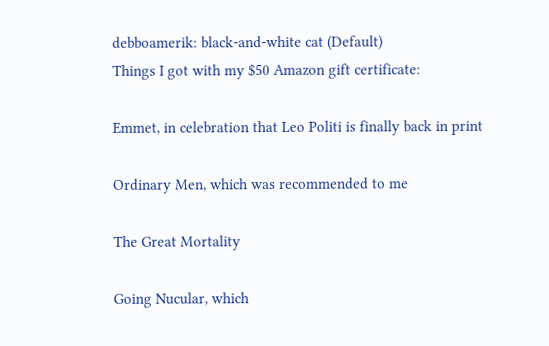debboamerik: black-and-white cat (Default)
Things I got with my $50 Amazon gift certificate:

Emmet, in celebration that Leo Politi is finally back in print

Ordinary Men, which was recommended to me

The Great Mortality

Going Nucular, which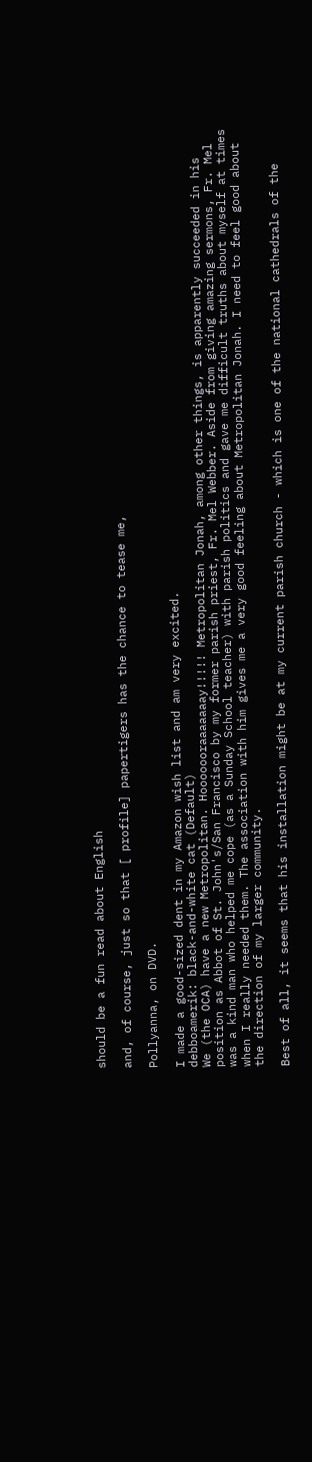should be a fun read about English

and, of course, just so that [ profile] papertigers has the chance to tease me,

Pollyanna, on DVD.

I made a good-sized dent in my Amazon wish list and am very excited.
debboamerik: black-and-white cat (Default)
We (the OCA) have a new Metropolitan. Hooooooraaaaaaay!!!!! Metropolitan Jonah, among other things, is apparently succeeded in his position as Abbot of St. John's/San Francisco by my former parish priest, Fr. Mel Webber. Aside from giving amazing sermons, Fr. Mel was a kind man who helped me cope (as a Sunday School teacher) with parish politics and gave me difficult truths about myself at times when I really needed them. The association with him gives me a very good feeling about Metropolitan Jonah. I need to feel good about the direction of my larger community.

Best of all, it seems that his installation might be at my current parish church - which is one of the national cathedrals of the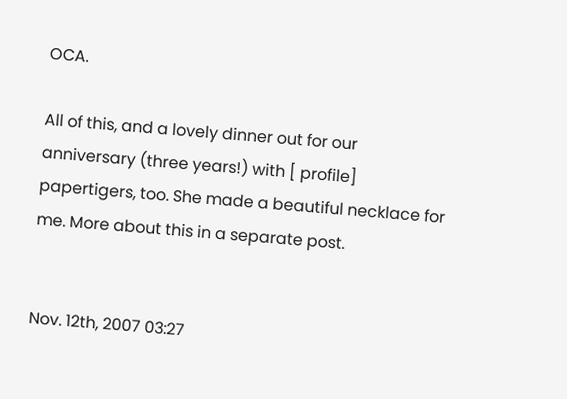OCA.

All of this, and a lovely dinner out for our anniversary (three years!) with [ profile] papertigers, too. She made a beautiful necklace for me. More about this in a separate post.


Nov. 12th, 2007 03:27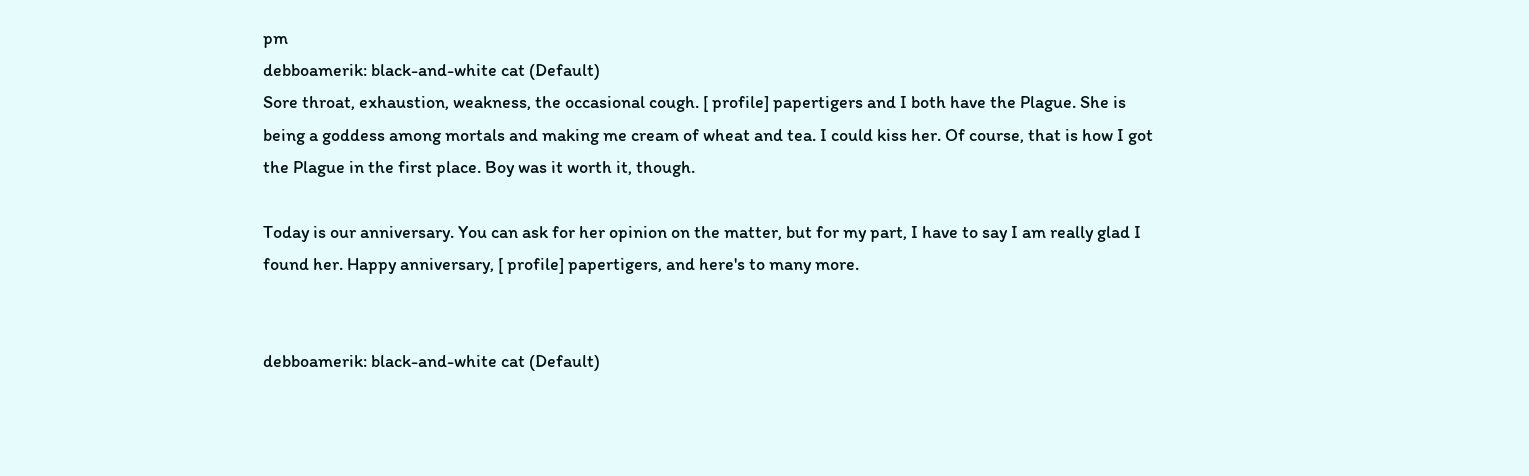pm
debboamerik: black-and-white cat (Default)
Sore throat, exhaustion, weakness, the occasional cough. [ profile] papertigers and I both have the Plague. She is being a goddess among mortals and making me cream of wheat and tea. I could kiss her. Of course, that is how I got the Plague in the first place. Boy was it worth it, though.

Today is our anniversary. You can ask for her opinion on the matter, but for my part, I have to say I am really glad I found her. Happy anniversary, [ profile] papertigers, and here's to many more.


debboamerik: black-and-white cat (Default)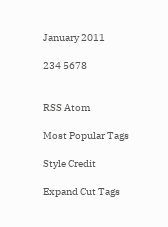January 2011

234 5678


RSS Atom

Most Popular Tags

Style Credit

Expand Cut Tags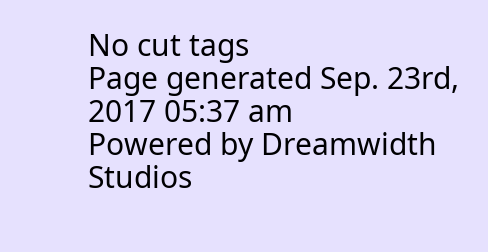No cut tags
Page generated Sep. 23rd, 2017 05:37 am
Powered by Dreamwidth Studios